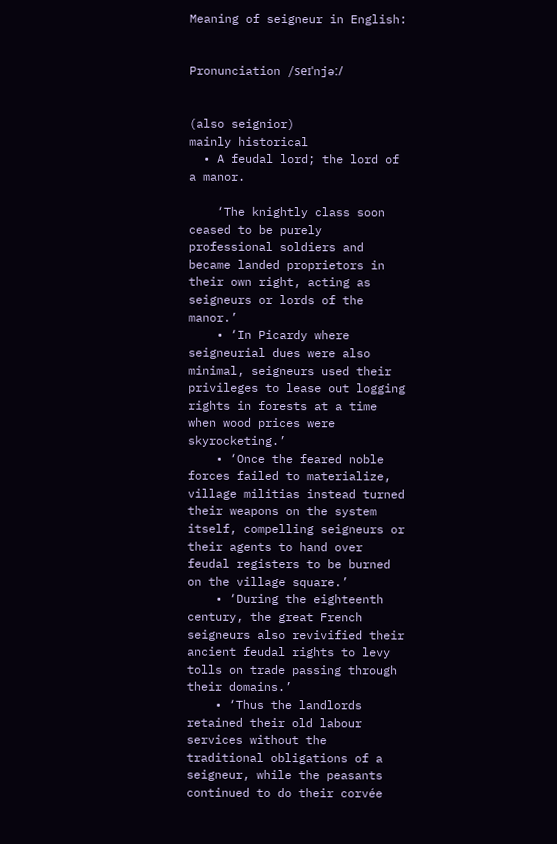Meaning of seigneur in English:


Pronunciation /seɪˈnjəː/


(also seignior)
mainly historical
  • A feudal lord; the lord of a manor.

    ‘The knightly class soon ceased to be purely professional soldiers and became landed proprietors in their own right, acting as seigneurs or lords of the manor.’
    • ‘In Picardy where seigneurial dues were also minimal, seigneurs used their privileges to lease out logging rights in forests at a time when wood prices were skyrocketing.’
    • ‘Once the feared noble forces failed to materialize, village militias instead turned their weapons on the system itself, compelling seigneurs or their agents to hand over feudal registers to be burned on the village square.’
    • ‘During the eighteenth century, the great French seigneurs also revivified their ancient feudal rights to levy tolls on trade passing through their domains.’
    • ‘Thus the landlords retained their old labour services without the traditional obligations of a seigneur, while the peasants continued to do their corvée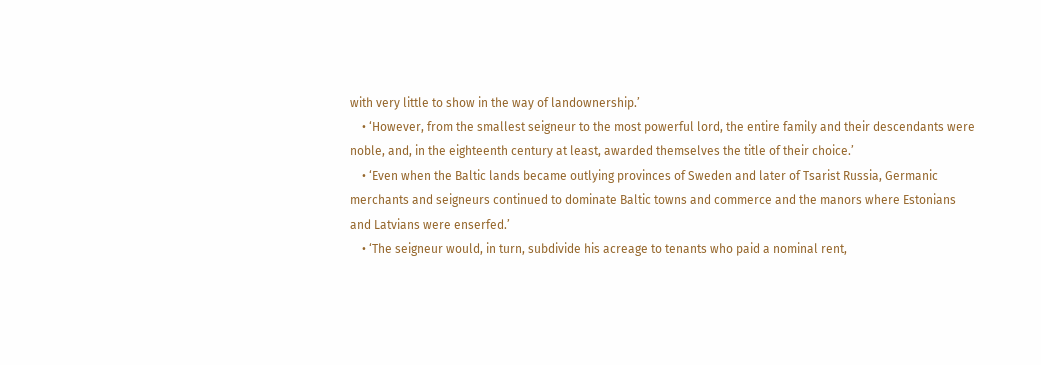with very little to show in the way of landownership.’
    • ‘However, from the smallest seigneur to the most powerful lord, the entire family and their descendants were noble, and, in the eighteenth century at least, awarded themselves the title of their choice.’
    • ‘Even when the Baltic lands became outlying provinces of Sweden and later of Tsarist Russia, Germanic merchants and seigneurs continued to dominate Baltic towns and commerce and the manors where Estonians and Latvians were enserfed.’
    • ‘The seigneur would, in turn, subdivide his acreage to tenants who paid a nominal rent,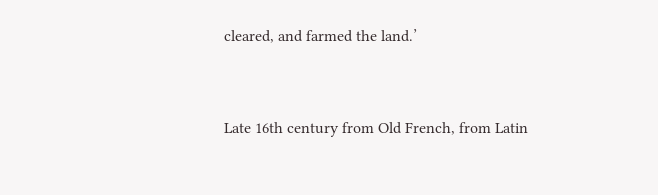cleared, and farmed the land.’


Late 16th century from Old French, from Latin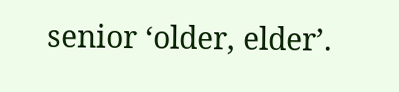senior ‘older, elder’.